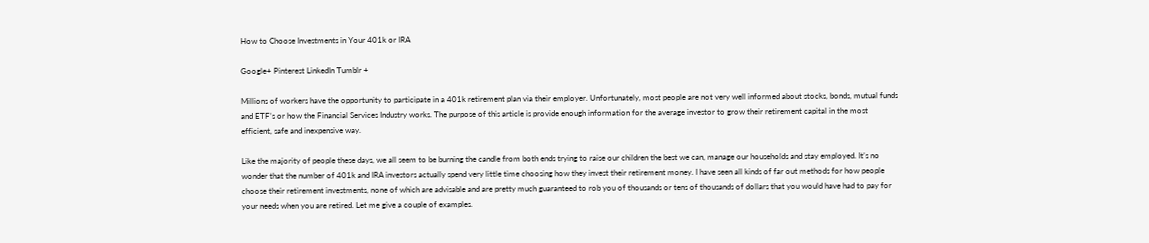How to Choose Investments in Your 401k or IRA

Google+ Pinterest LinkedIn Tumblr +

Millions of workers have the opportunity to participate in a 401k retirement plan via their employer. Unfortunately, most people are not very well informed about stocks, bonds, mutual funds and ETF’s or how the Financial Services Industry works. The purpose of this article is provide enough information for the average investor to grow their retirement capital in the most efficient, safe and inexpensive way.

Like the majority of people these days, we all seem to be burning the candle from both ends trying to raise our children the best we can, manage our households and stay employed. It’s no wonder that the number of 401k and IRA investors actually spend very little time choosing how they invest their retirement money. I have seen all kinds of far out methods for how people choose their retirement investments, none of which are advisable and are pretty much guaranteed to rob you of thousands or tens of thousands of dollars that you would have had to pay for your needs when you are retired. Let me give a couple of examples.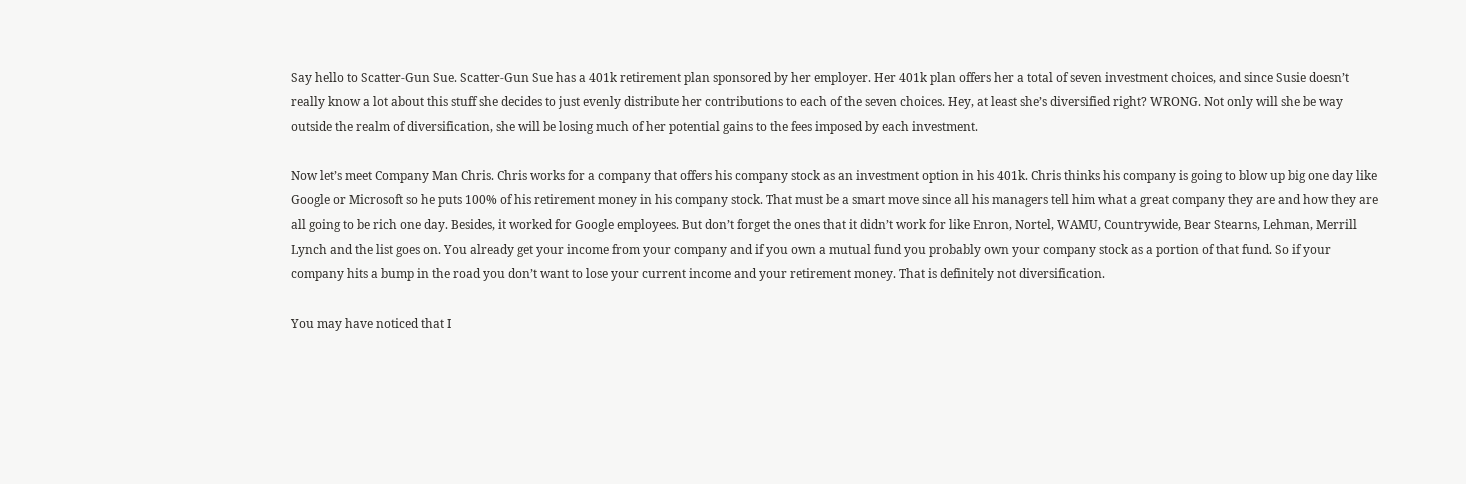Say hello to Scatter-Gun Sue. Scatter-Gun Sue has a 401k retirement plan sponsored by her employer. Her 401k plan offers her a total of seven investment choices, and since Susie doesn’t really know a lot about this stuff she decides to just evenly distribute her contributions to each of the seven choices. Hey, at least she’s diversified right? WRONG. Not only will she be way outside the realm of diversification, she will be losing much of her potential gains to the fees imposed by each investment.

Now let’s meet Company Man Chris. Chris works for a company that offers his company stock as an investment option in his 401k. Chris thinks his company is going to blow up big one day like Google or Microsoft so he puts 100% of his retirement money in his company stock. That must be a smart move since all his managers tell him what a great company they are and how they are all going to be rich one day. Besides, it worked for Google employees. But don’t forget the ones that it didn’t work for like Enron, Nortel, WAMU, Countrywide, Bear Stearns, Lehman, Merrill Lynch and the list goes on. You already get your income from your company and if you own a mutual fund you probably own your company stock as a portion of that fund. So if your company hits a bump in the road you don’t want to lose your current income and your retirement money. That is definitely not diversification.

You may have noticed that I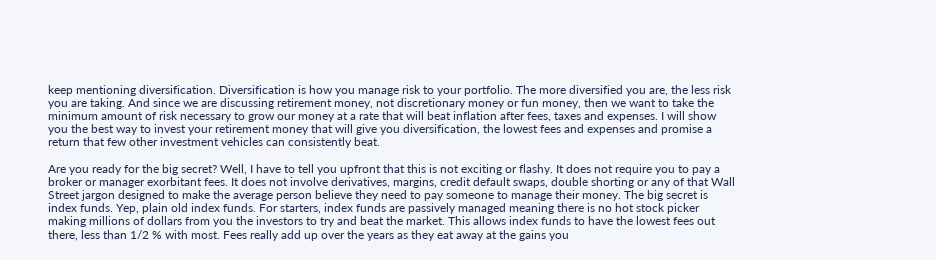keep mentioning diversification. Diversification is how you manage risk to your portfolio. The more diversified you are, the less risk you are taking. And since we are discussing retirement money, not discretionary money or fun money, then we want to take the minimum amount of risk necessary to grow our money at a rate that will beat inflation after fees, taxes and expenses. I will show you the best way to invest your retirement money that will give you diversification, the lowest fees and expenses and promise a return that few other investment vehicles can consistently beat.

Are you ready for the big secret? Well, I have to tell you upfront that this is not exciting or flashy. It does not require you to pay a broker or manager exorbitant fees. It does not involve derivatives, margins, credit default swaps, double shorting or any of that Wall Street jargon designed to make the average person believe they need to pay someone to manage their money. The big secret is index funds. Yep, plain old index funds. For starters, index funds are passively managed meaning there is no hot stock picker making millions of dollars from you the investors to try and beat the market. This allows index funds to have the lowest fees out there, less than 1/2 % with most. Fees really add up over the years as they eat away at the gains you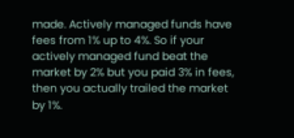made. Actively managed funds have fees from 1% up to 4%. So if your actively managed fund beat the market by 2% but you paid 3% in fees, then you actually trailed the market by 1%.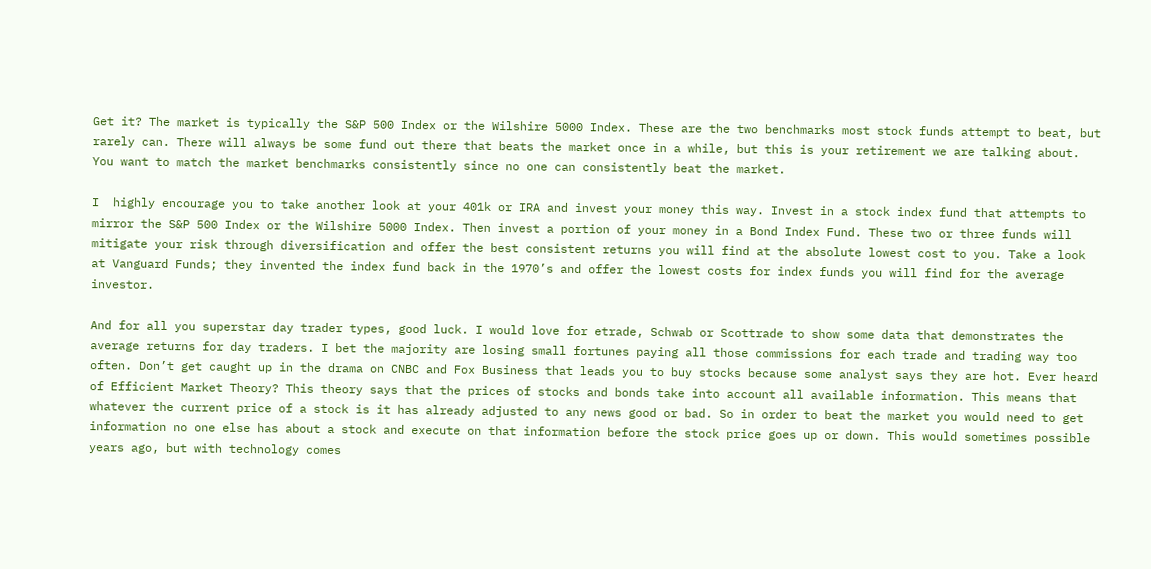Get it? The market is typically the S&P 500 Index or the Wilshire 5000 Index. These are the two benchmarks most stock funds attempt to beat, but rarely can. There will always be some fund out there that beats the market once in a while, but this is your retirement we are talking about. You want to match the market benchmarks consistently since no one can consistently beat the market.

I  highly encourage you to take another look at your 401k or IRA and invest your money this way. Invest in a stock index fund that attempts to mirror the S&P 500 Index or the Wilshire 5000 Index. Then invest a portion of your money in a Bond Index Fund. These two or three funds will mitigate your risk through diversification and offer the best consistent returns you will find at the absolute lowest cost to you. Take a look at Vanguard Funds; they invented the index fund back in the 1970’s and offer the lowest costs for index funds you will find for the average investor.

And for all you superstar day trader types, good luck. I would love for etrade, Schwab or Scottrade to show some data that demonstrates the average returns for day traders. I bet the majority are losing small fortunes paying all those commissions for each trade and trading way too often. Don’t get caught up in the drama on CNBC and Fox Business that leads you to buy stocks because some analyst says they are hot. Ever heard of Efficient Market Theory? This theory says that the prices of stocks and bonds take into account all available information. This means that whatever the current price of a stock is it has already adjusted to any news good or bad. So in order to beat the market you would need to get information no one else has about a stock and execute on that information before the stock price goes up or down. This would sometimes possible years ago, but with technology comes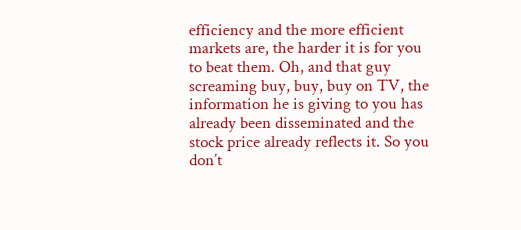efficiency and the more efficient markets are, the harder it is for you to beat them. Oh, and that guy screaming buy, buy, buy on TV, the information he is giving to you has already been disseminated and the stock price already reflects it. So you don’t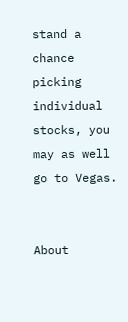stand a chance picking individual stocks, you may as well go to Vegas.


About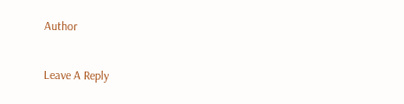Author

Leave A Reply